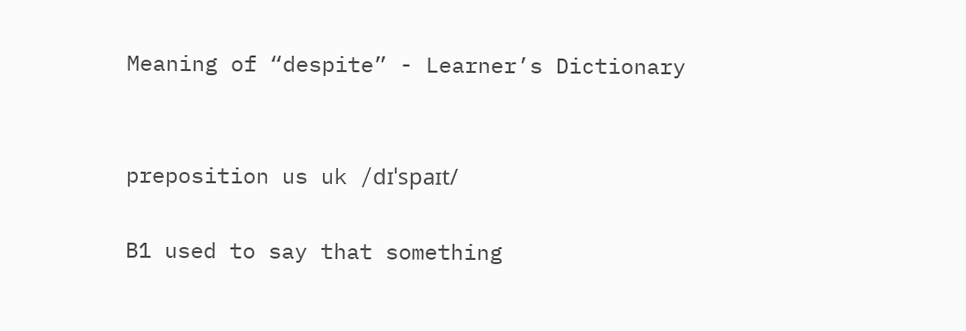Meaning of “despite” - Learner’s Dictionary


preposition us uk /dɪˈspaɪt/

B1 used to say that something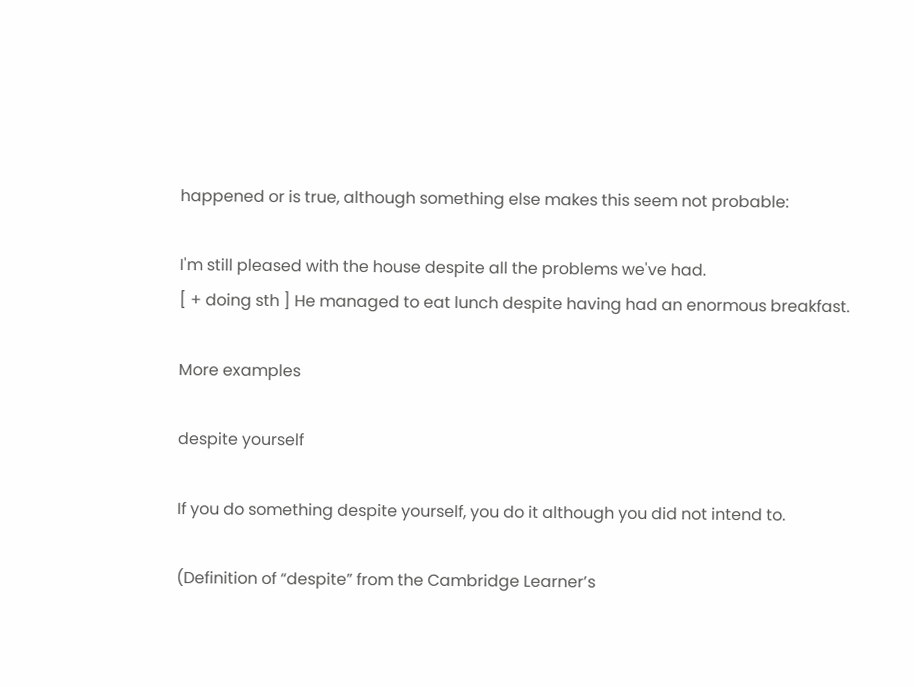happened or is true, although something else makes this seem not probable:

I'm still pleased with the house despite all the problems we've had.
[ + doing sth ] He managed to eat lunch despite having had an enormous breakfast.

More examples

despite yourself

If you do something despite yourself, you do it although you did not intend to.

(Definition of “despite” from the Cambridge Learner’s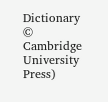Dictionary © Cambridge University Press)